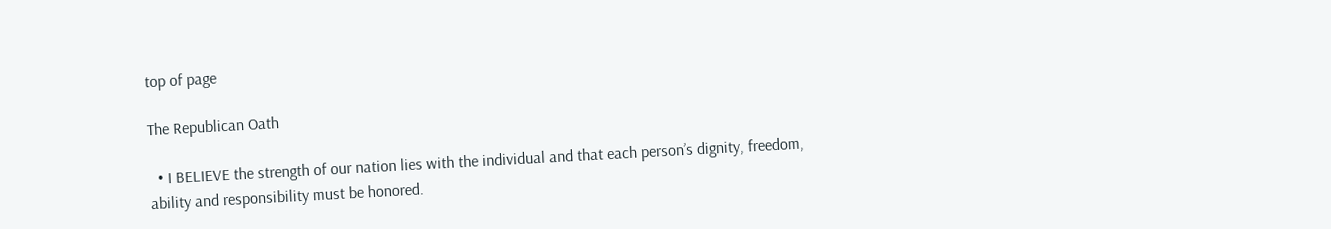top of page

The Republican Oath

  • I BELIEVE the strength of our nation lies with the individual and that each person’s dignity, freedom, ability and responsibility must be honored.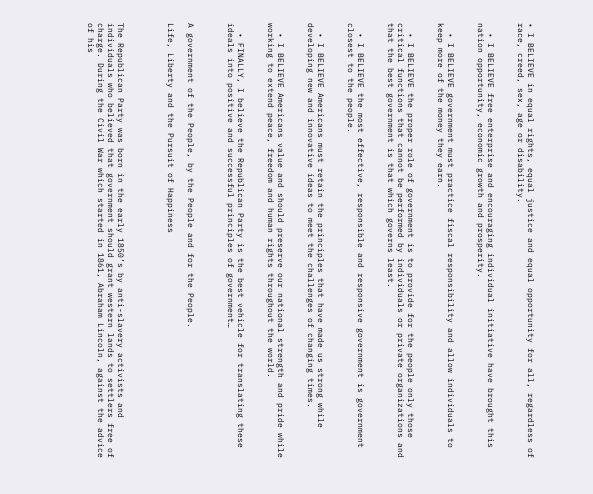• I BELIEVE in equal rights, equal justice and equal opportunity for all, regardless of race, creed, sex, age or disability.


  • I BELIEVE free enterprise and encouraging individual initiative have brought this nation opportunity, economic growth and prosperity.


  • I BELIEVE government must practice fiscal responsibility and allow individuals to keep more of the money they earn.


  • I BELIEVE the proper role of government is to provide for the people only those critical functions that cannot be performed by individuals or private organizations and that the best government is that which governs least.


  • I BELIEVE the most effective, responsible and responsive government is government closest to the people.


  • I BELIEVE Americans must retain the principles that have made us strong while developing new and innovative ideas to meet the challenges of changing times.


  • I BELIEVE Americans value and should preserve our national strength and pride while working to extend peace, freedom and human rights throughout the world.


  • FINALLY, I believe the Republican Party is the best vehicle for translating these ideals into positive and successful principles of government…



A government of the People, by the People and for the People.

Life, Liberty and the Pursuit of Happiness




The Republican Party was born in the early 1850’s by anti-slavery activists and individuals who believed that government should grant western lands to settlers free of charge. During the Civil War which started in 1861, Abraham Lincoln, against the advice of his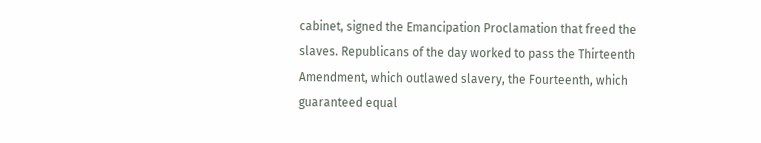cabinet, signed the Emancipation Proclamation that freed the slaves. Republicans of the day worked to pass the Thirteenth Amendment, which outlawed slavery, the Fourteenth, which guaranteed equal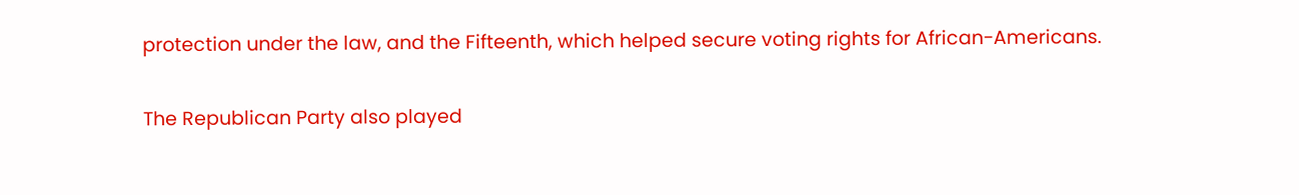protection under the law, and the Fifteenth, which helped secure voting rights for African-Americans.


The Republican Party also played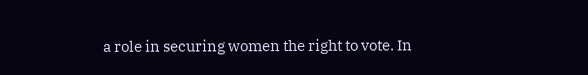a role in securing women the right to vote. In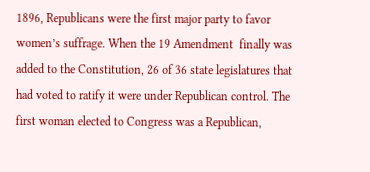1896, Republicans were the first major party to favor women’s suffrage. When the 19 Amendment  finally was added to the Constitution, 26 of 36 state legislatures that had voted to ratify it were under Republican control. The first woman elected to Congress was a Republican,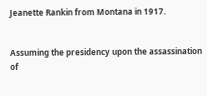Jeanette Rankin from Montana in 1917.


Assuming the presidency upon the assassination of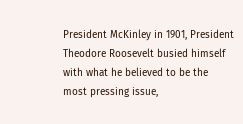President McKinley in 1901, President Theodore Roosevelt busied himself with what he believed to be the most pressing issue,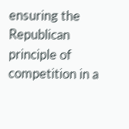ensuring the Republican principle of competition in a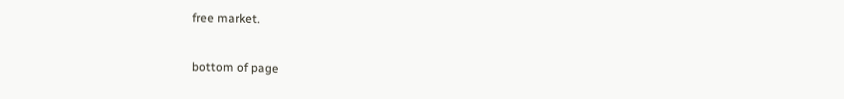free market.

bottom of page